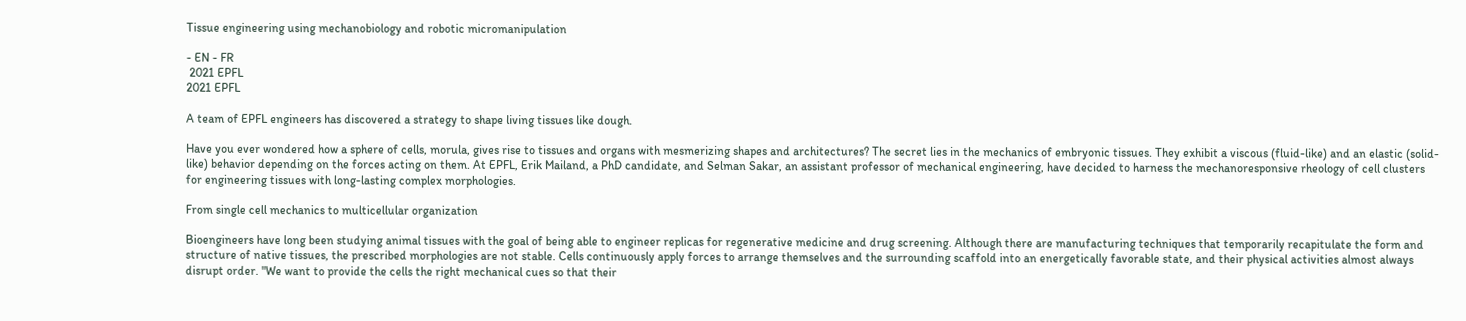Tissue engineering using mechanobiology and robotic micromanipulation

- EN - FR
 2021 EPFL
2021 EPFL

A team of EPFL engineers has discovered a strategy to shape living tissues like dough.

Have you ever wondered how a sphere of cells, morula, gives rise to tissues and organs with mesmerizing shapes and architectures? The secret lies in the mechanics of embryonic tissues. They exhibit a viscous (fluid-like) and an elastic (solid-like) behavior depending on the forces acting on them. At EPFL, Erik Mailand, a PhD candidate, and Selman Sakar, an assistant professor of mechanical engineering, have decided to harness the mechanoresponsive rheology of cell clusters for engineering tissues with long-lasting complex morphologies.

From single cell mechanics to multicellular organization

Bioengineers have long been studying animal tissues with the goal of being able to engineer replicas for regenerative medicine and drug screening. Although there are manufacturing techniques that temporarily recapitulate the form and structure of native tissues, the prescribed morphologies are not stable. Cells continuously apply forces to arrange themselves and the surrounding scaffold into an energetically favorable state, and their physical activities almost always disrupt order. "We want to provide the cells the right mechanical cues so that their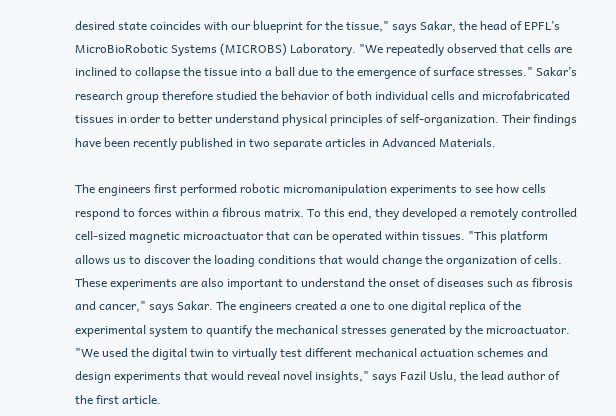desired state coincides with our blueprint for the tissue," says Sakar, the head of EPFL’s MicroBioRobotic Systems (MICROBS) Laboratory. "We repeatedly observed that cells are inclined to collapse the tissue into a ball due to the emergence of surface stresses." Sakar’s research group therefore studied the behavior of both individual cells and microfabricated tissues in order to better understand physical principles of self-organization. Their findings have been recently published in two separate articles in Advanced Materials.

The engineers first performed robotic micromanipulation experiments to see how cells respond to forces within a fibrous matrix. To this end, they developed a remotely controlled cell-sized magnetic microactuator that can be operated within tissues. "This platform allows us to discover the loading conditions that would change the organization of cells. These experiments are also important to understand the onset of diseases such as fibrosis and cancer," says Sakar. The engineers created a one to one digital replica of the experimental system to quantify the mechanical stresses generated by the microactuator. "We used the digital twin to virtually test different mechanical actuation schemes and design experiments that would reveal novel insights," says Fazil Uslu, the lead author of the first article.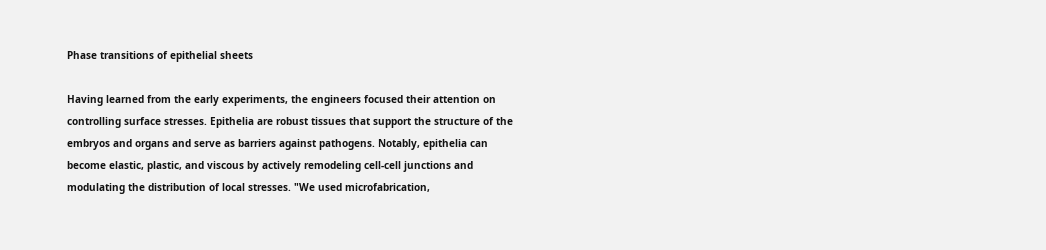Phase transitions of epithelial sheets

Having learned from the early experiments, the engineers focused their attention on controlling surface stresses. Epithelia are robust tissues that support the structure of the embryos and organs and serve as barriers against pathogens. Notably, epithelia can become elastic, plastic, and viscous by actively remodeling cell-cell junctions and modulating the distribution of local stresses. "We used microfabrication,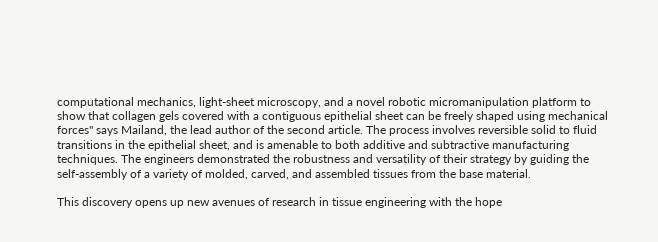computational mechanics, light-sheet microscopy, and a novel robotic micromanipulation platform to show that collagen gels covered with a contiguous epithelial sheet can be freely shaped using mechanical forces" says Mailand, the lead author of the second article. The process involves reversible solid to fluid transitions in the epithelial sheet, and is amenable to both additive and subtractive manufacturing techniques. The engineers demonstrated the robustness and versatility of their strategy by guiding the self-assembly of a variety of molded, carved, and assembled tissues from the base material.

This discovery opens up new avenues of research in tissue engineering with the hope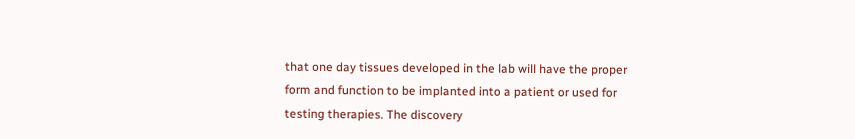that one day tissues developed in the lab will have the proper form and function to be implanted into a patient or used for testing therapies. The discovery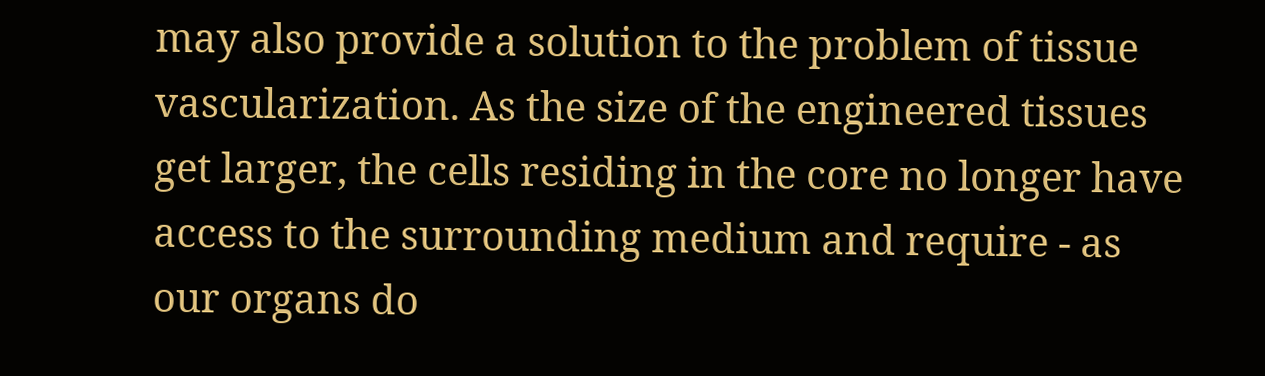may also provide a solution to the problem of tissue vascularization. As the size of the engineered tissues get larger, the cells residing in the core no longer have access to the surrounding medium and require - as our organs do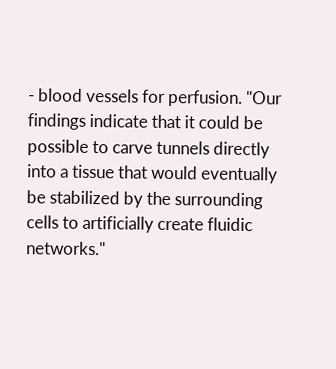- blood vessels for perfusion. "Our findings indicate that it could be possible to carve tunnels directly into a tissue that would eventually be stabilized by the surrounding cells to artificially create fluidic networks."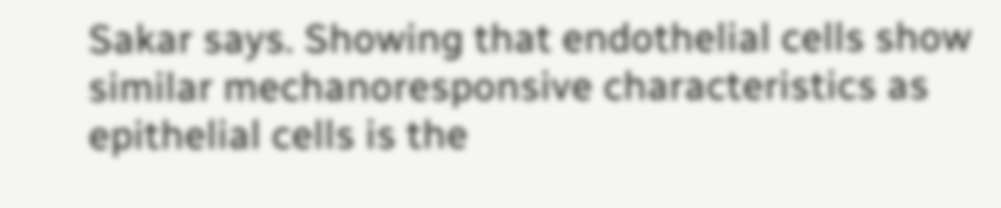Sakar says. Showing that endothelial cells show similar mechanoresponsive characteristics as epithelial cells is the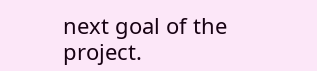next goal of the project.